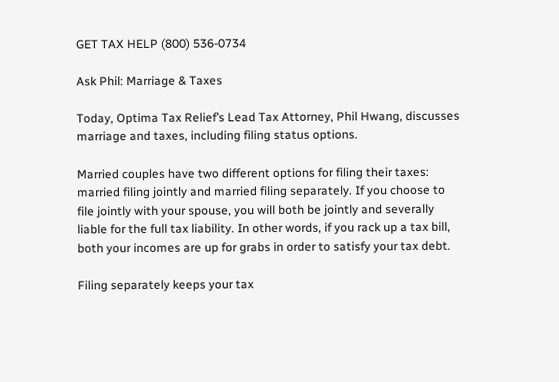GET TAX HELP (800) 536-0734

Ask Phil: Marriage & Taxes

Today, Optima Tax Relief’s Lead Tax Attorney, Phil Hwang, discusses marriage and taxes, including filing status options.

Married couples have two different options for filing their taxes: married filing jointly and married filing separately. If you choose to file jointly with your spouse, you will both be jointly and severally liable for the full tax liability. In other words, if you rack up a tax bill, both your incomes are up for grabs in order to satisfy your tax debt.

Filing separately keeps your tax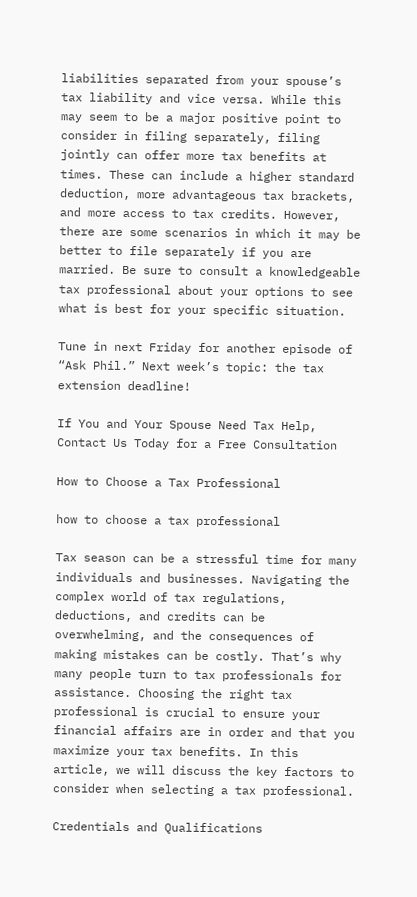liabilities separated from your spouse’s tax liability and vice versa. While this may seem to be a major positive point to consider in filing separately, filing jointly can offer more tax benefits at times. These can include a higher standard deduction, more advantageous tax brackets, and more access to tax credits. However, there are some scenarios in which it may be better to file separately if you are married. Be sure to consult a knowledgeable tax professional about your options to see what is best for your specific situation.

Tune in next Friday for another episode of “Ask Phil.” Next week’s topic: the tax extension deadline!

If You and Your Spouse Need Tax Help, Contact Us Today for a Free Consultation

How to Choose a Tax Professional

how to choose a tax professional

Tax season can be a stressful time for many individuals and businesses. Navigating the complex world of tax regulations, deductions, and credits can be overwhelming, and the consequences of making mistakes can be costly. That’s why many people turn to tax professionals for assistance. Choosing the right tax professional is crucial to ensure your financial affairs are in order and that you maximize your tax benefits. In this article, we will discuss the key factors to consider when selecting a tax professional.

Credentials and Qualifications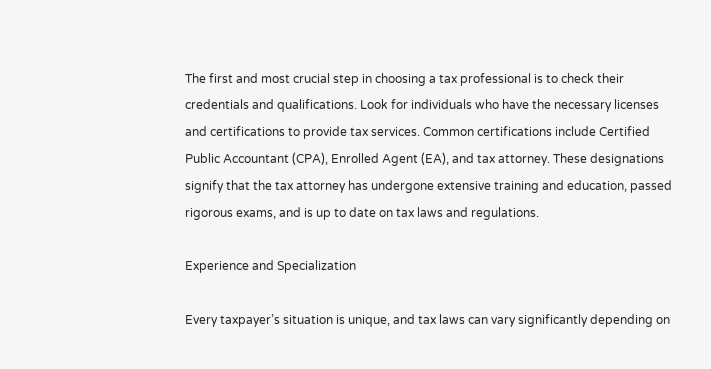The first and most crucial step in choosing a tax professional is to check their credentials and qualifications. Look for individuals who have the necessary licenses and certifications to provide tax services. Common certifications include Certified Public Accountant (CPA), Enrolled Agent (EA), and tax attorney. These designations signify that the tax attorney has undergone extensive training and education, passed rigorous exams, and is up to date on tax laws and regulations.

Experience and Specialization

Every taxpayer’s situation is unique, and tax laws can vary significantly depending on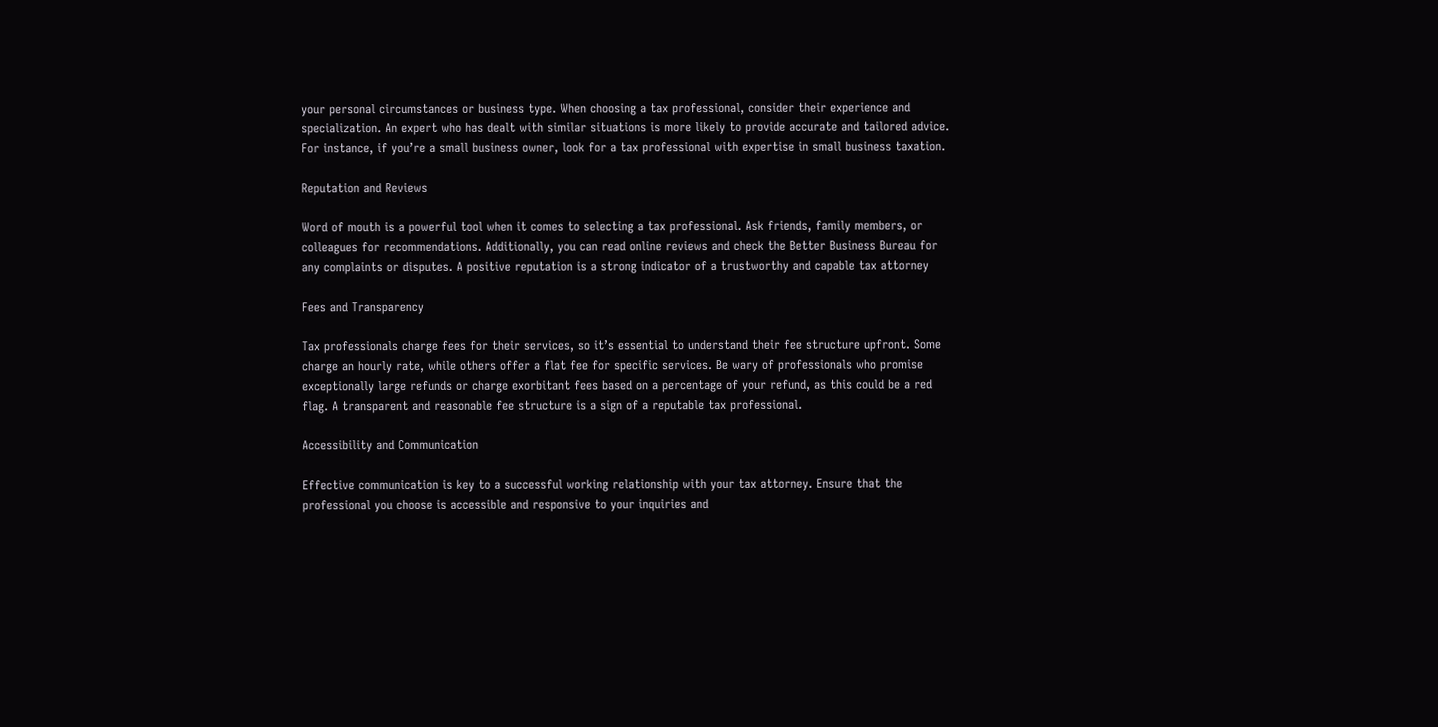your personal circumstances or business type. When choosing a tax professional, consider their experience and specialization. An expert who has dealt with similar situations is more likely to provide accurate and tailored advice. For instance, if you’re a small business owner, look for a tax professional with expertise in small business taxation.

Reputation and Reviews

Word of mouth is a powerful tool when it comes to selecting a tax professional. Ask friends, family members, or colleagues for recommendations. Additionally, you can read online reviews and check the Better Business Bureau for any complaints or disputes. A positive reputation is a strong indicator of a trustworthy and capable tax attorney

Fees and Transparency

Tax professionals charge fees for their services, so it’s essential to understand their fee structure upfront. Some charge an hourly rate, while others offer a flat fee for specific services. Be wary of professionals who promise exceptionally large refunds or charge exorbitant fees based on a percentage of your refund, as this could be a red flag. A transparent and reasonable fee structure is a sign of a reputable tax professional.

Accessibility and Communication

Effective communication is key to a successful working relationship with your tax attorney. Ensure that the professional you choose is accessible and responsive to your inquiries and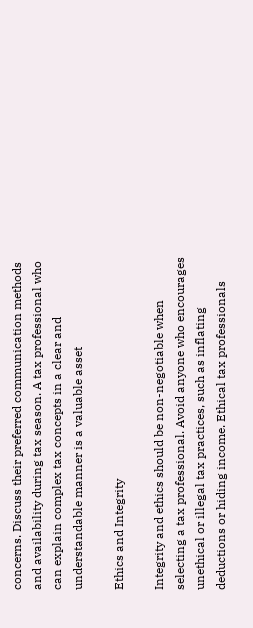concerns. Discuss their preferred communication methods and availability during tax season. A tax professional who can explain complex tax concepts in a clear and understandable manner is a valuable asset

Ethics and Integrity

Integrity and ethics should be non-negotiable when selecting a tax professional. Avoid anyone who encourages unethical or illegal tax practices, such as inflating deductions or hiding income. Ethical tax professionals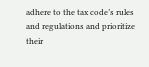adhere to the tax code’s rules and regulations and prioritize their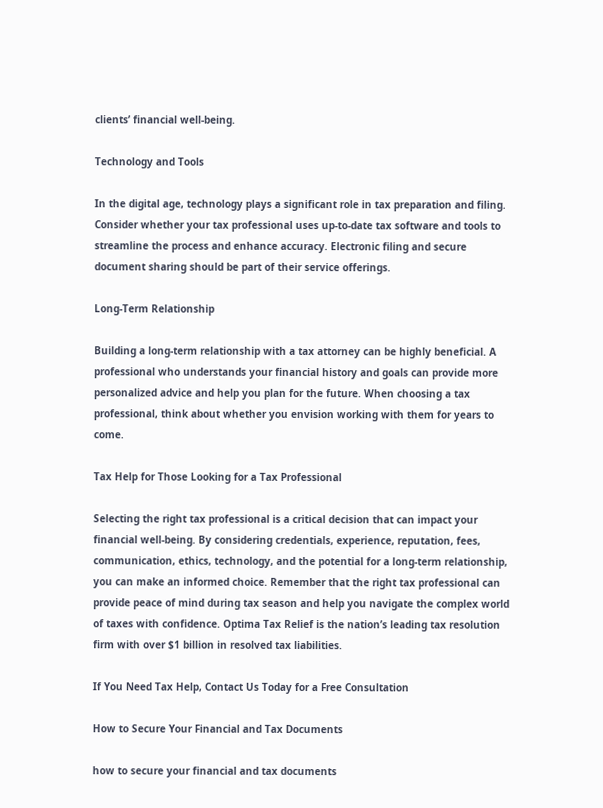clients’ financial well-being.

Technology and Tools

In the digital age, technology plays a significant role in tax preparation and filing. Consider whether your tax professional uses up-to-date tax software and tools to streamline the process and enhance accuracy. Electronic filing and secure document sharing should be part of their service offerings.

Long-Term Relationship

Building a long-term relationship with a tax attorney can be highly beneficial. A professional who understands your financial history and goals can provide more personalized advice and help you plan for the future. When choosing a tax professional, think about whether you envision working with them for years to come.

Tax Help for Those Looking for a Tax Professional

Selecting the right tax professional is a critical decision that can impact your financial well-being. By considering credentials, experience, reputation, fees, communication, ethics, technology, and the potential for a long-term relationship, you can make an informed choice. Remember that the right tax professional can provide peace of mind during tax season and help you navigate the complex world of taxes with confidence. Optima Tax Relief is the nation’s leading tax resolution firm with over $1 billion in resolved tax liabilities.

If You Need Tax Help, Contact Us Today for a Free Consultation

How to Secure Your Financial and Tax Documents

how to secure your financial and tax documents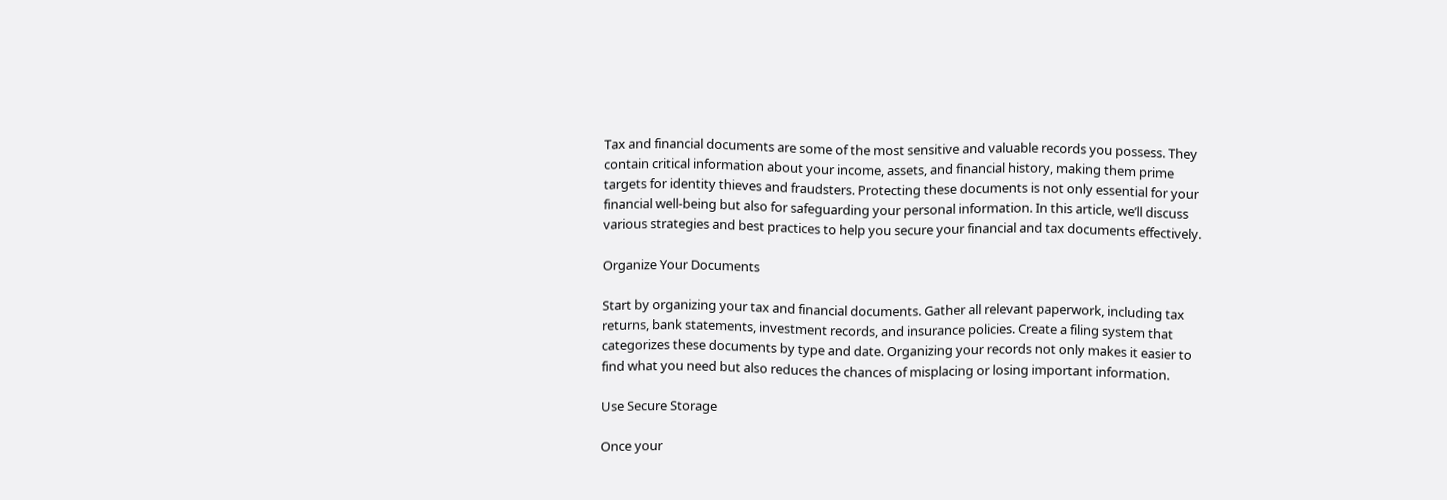Tax and financial documents are some of the most sensitive and valuable records you possess. They contain critical information about your income, assets, and financial history, making them prime targets for identity thieves and fraudsters. Protecting these documents is not only essential for your financial well-being but also for safeguarding your personal information. In this article, we’ll discuss various strategies and best practices to help you secure your financial and tax documents effectively.

Organize Your Documents

Start by organizing your tax and financial documents. Gather all relevant paperwork, including tax returns, bank statements, investment records, and insurance policies. Create a filing system that categorizes these documents by type and date. Organizing your records not only makes it easier to find what you need but also reduces the chances of misplacing or losing important information.

Use Secure Storage

Once your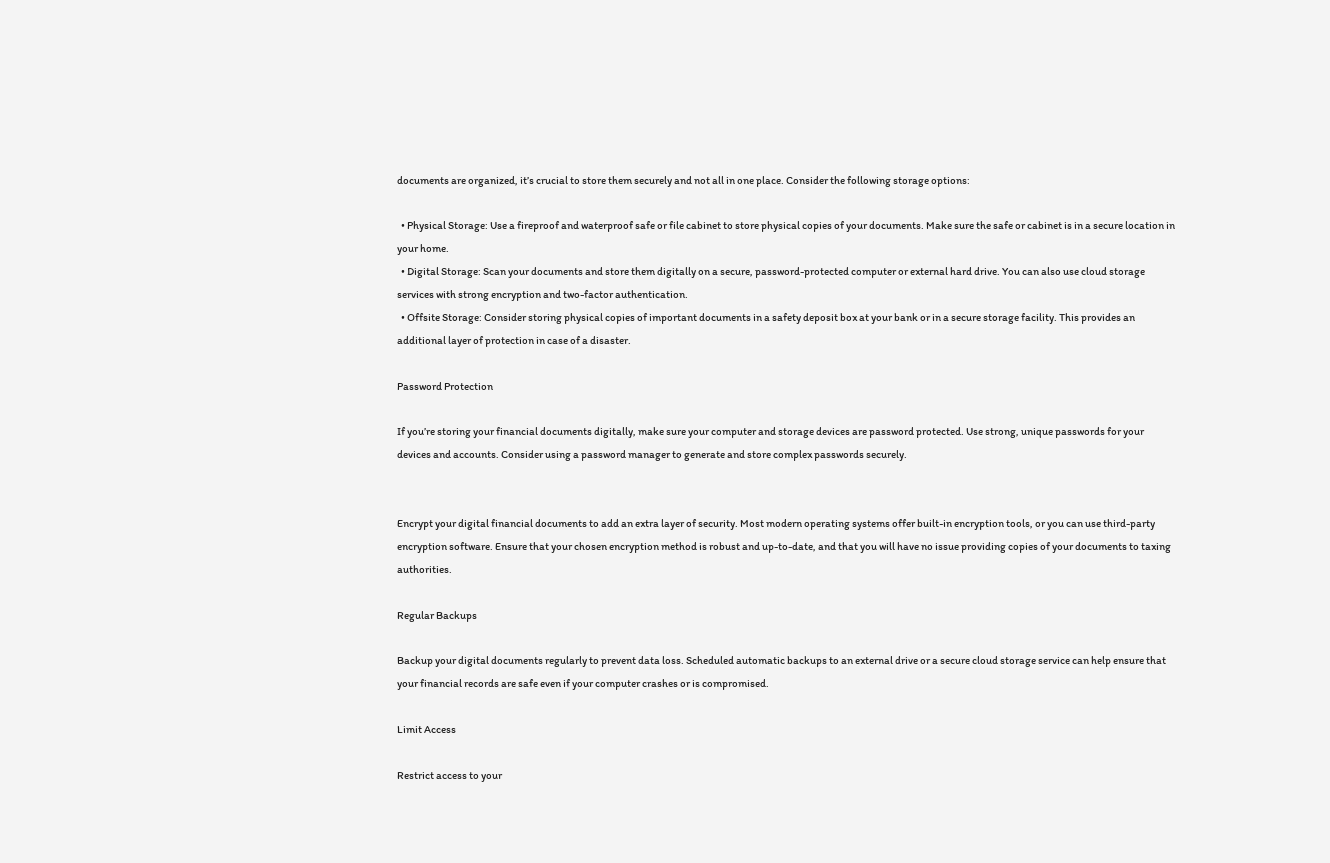documents are organized, it’s crucial to store them securely and not all in one place. Consider the following storage options:

  • Physical Storage: Use a fireproof and waterproof safe or file cabinet to store physical copies of your documents. Make sure the safe or cabinet is in a secure location in your home.
  • Digital Storage: Scan your documents and store them digitally on a secure, password-protected computer or external hard drive. You can also use cloud storage services with strong encryption and two-factor authentication.
  • Offsite Storage: Consider storing physical copies of important documents in a safety deposit box at your bank or in a secure storage facility. This provides an additional layer of protection in case of a disaster.

Password Protection

If you’re storing your financial documents digitally, make sure your computer and storage devices are password protected. Use strong, unique passwords for your devices and accounts. Consider using a password manager to generate and store complex passwords securely.


Encrypt your digital financial documents to add an extra layer of security. Most modern operating systems offer built-in encryption tools, or you can use third-party encryption software. Ensure that your chosen encryption method is robust and up-to-date, and that you will have no issue providing copies of your documents to taxing authorities.

Regular Backups

Backup your digital documents regularly to prevent data loss. Scheduled automatic backups to an external drive or a secure cloud storage service can help ensure that your financial records are safe even if your computer crashes or is compromised.

Limit Access

Restrict access to your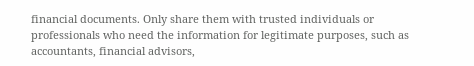financial documents. Only share them with trusted individuals or professionals who need the information for legitimate purposes, such as accountants, financial advisors,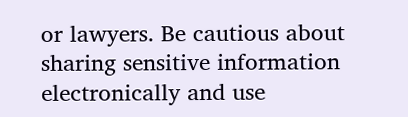or lawyers. Be cautious about sharing sensitive information electronically and use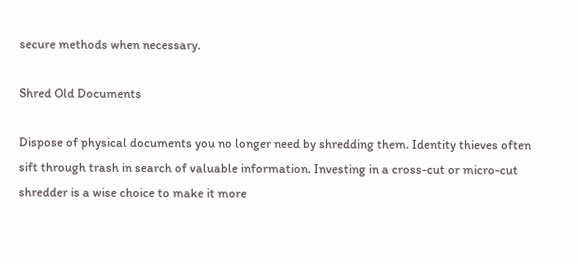secure methods when necessary.

Shred Old Documents

Dispose of physical documents you no longer need by shredding them. Identity thieves often sift through trash in search of valuable information. Investing in a cross-cut or micro-cut shredder is a wise choice to make it more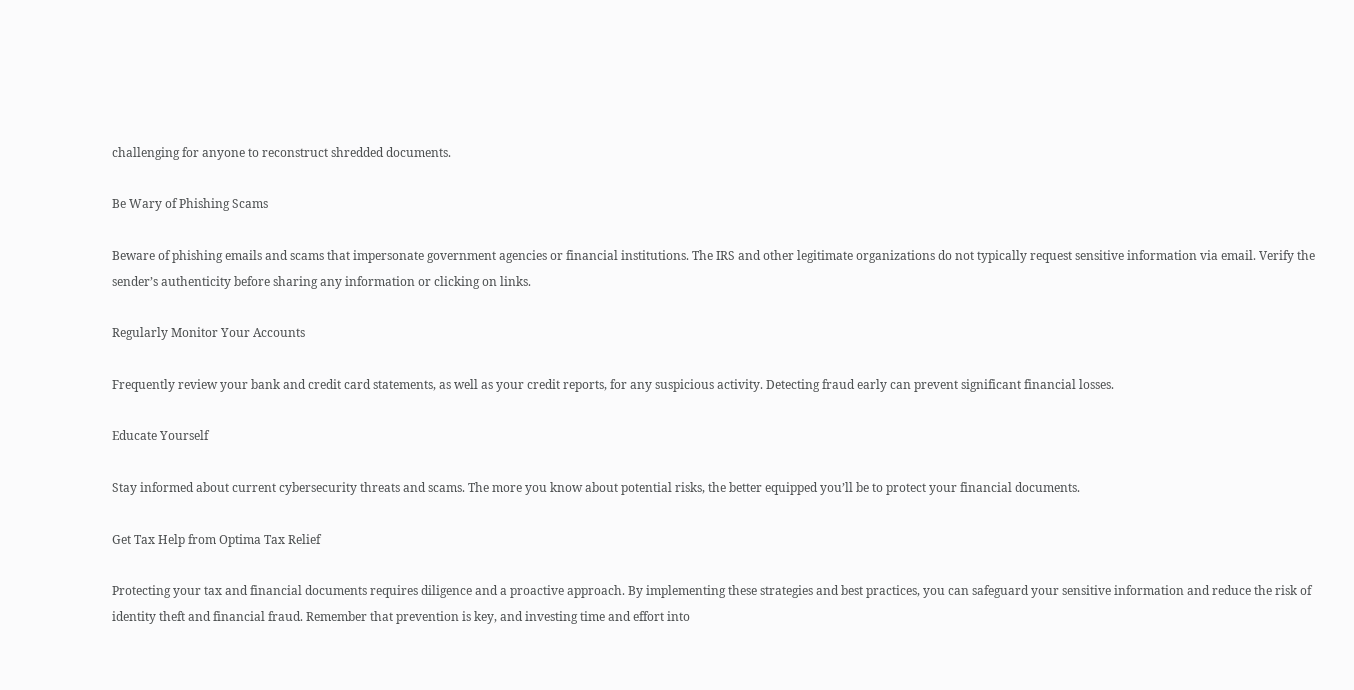challenging for anyone to reconstruct shredded documents.

Be Wary of Phishing Scams

Beware of phishing emails and scams that impersonate government agencies or financial institutions. The IRS and other legitimate organizations do not typically request sensitive information via email. Verify the sender’s authenticity before sharing any information or clicking on links.

Regularly Monitor Your Accounts

Frequently review your bank and credit card statements, as well as your credit reports, for any suspicious activity. Detecting fraud early can prevent significant financial losses.

Educate Yourself

Stay informed about current cybersecurity threats and scams. The more you know about potential risks, the better equipped you’ll be to protect your financial documents.

Get Tax Help from Optima Tax Relief

Protecting your tax and financial documents requires diligence and a proactive approach. By implementing these strategies and best practices, you can safeguard your sensitive information and reduce the risk of identity theft and financial fraud. Remember that prevention is key, and investing time and effort into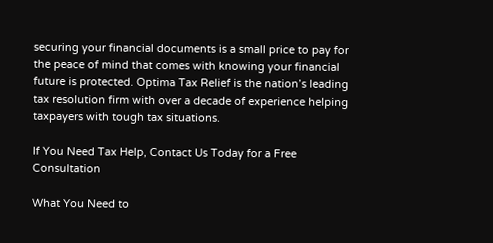securing your financial documents is a small price to pay for the peace of mind that comes with knowing your financial future is protected. Optima Tax Relief is the nation’s leading tax resolution firm with over a decade of experience helping taxpayers with tough tax situations.

If You Need Tax Help, Contact Us Today for a Free Consultation

What You Need to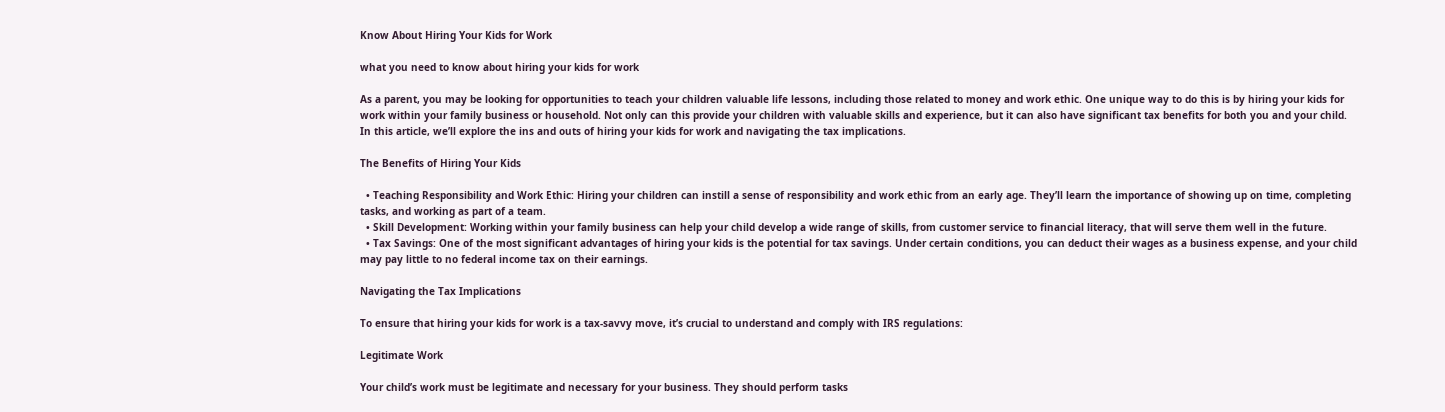Know About Hiring Your Kids for Work

what you need to know about hiring your kids for work

As a parent, you may be looking for opportunities to teach your children valuable life lessons, including those related to money and work ethic. One unique way to do this is by hiring your kids for work within your family business or household. Not only can this provide your children with valuable skills and experience, but it can also have significant tax benefits for both you and your child. In this article, we’ll explore the ins and outs of hiring your kids for work and navigating the tax implications.

The Benefits of Hiring Your Kids

  • Teaching Responsibility and Work Ethic: Hiring your children can instill a sense of responsibility and work ethic from an early age. They’ll learn the importance of showing up on time, completing tasks, and working as part of a team.
  • Skill Development: Working within your family business can help your child develop a wide range of skills, from customer service to financial literacy, that will serve them well in the future.
  • Tax Savings: One of the most significant advantages of hiring your kids is the potential for tax savings. Under certain conditions, you can deduct their wages as a business expense, and your child may pay little to no federal income tax on their earnings.

Navigating the Tax Implications

To ensure that hiring your kids for work is a tax-savvy move, it’s crucial to understand and comply with IRS regulations:

Legitimate Work

Your child’s work must be legitimate and necessary for your business. They should perform tasks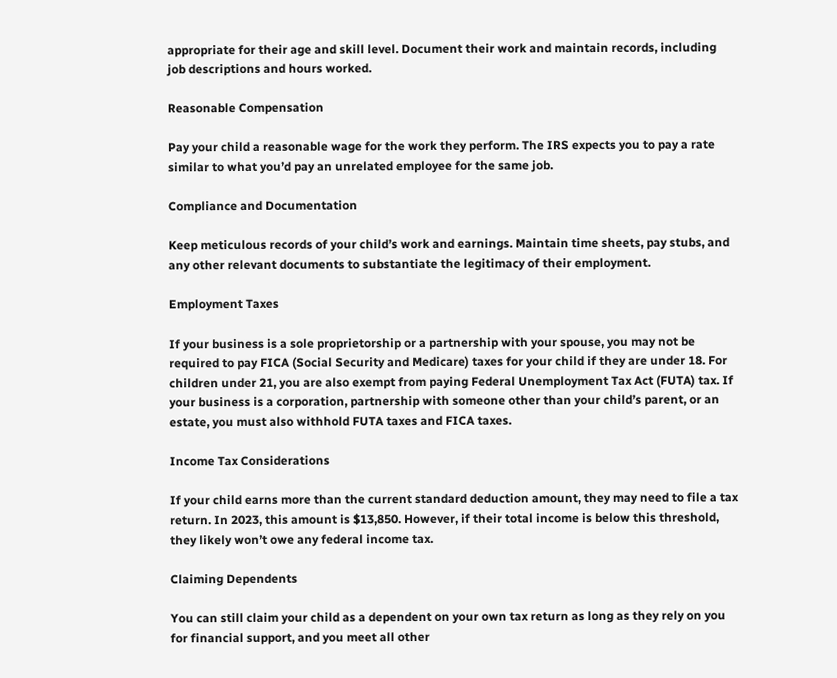appropriate for their age and skill level. Document their work and maintain records, including job descriptions and hours worked.

Reasonable Compensation

Pay your child a reasonable wage for the work they perform. The IRS expects you to pay a rate similar to what you’d pay an unrelated employee for the same job.

Compliance and Documentation

Keep meticulous records of your child’s work and earnings. Maintain time sheets, pay stubs, and any other relevant documents to substantiate the legitimacy of their employment.

Employment Taxes

If your business is a sole proprietorship or a partnership with your spouse, you may not be required to pay FICA (Social Security and Medicare) taxes for your child if they are under 18. For children under 21, you are also exempt from paying Federal Unemployment Tax Act (FUTA) tax. If your business is a corporation, partnership with someone other than your child’s parent, or an estate, you must also withhold FUTA taxes and FICA taxes.

Income Tax Considerations

If your child earns more than the current standard deduction amount, they may need to file a tax return. In 2023, this amount is $13,850. However, if their total income is below this threshold, they likely won’t owe any federal income tax.

Claiming Dependents

You can still claim your child as a dependent on your own tax return as long as they rely on you for financial support, and you meet all other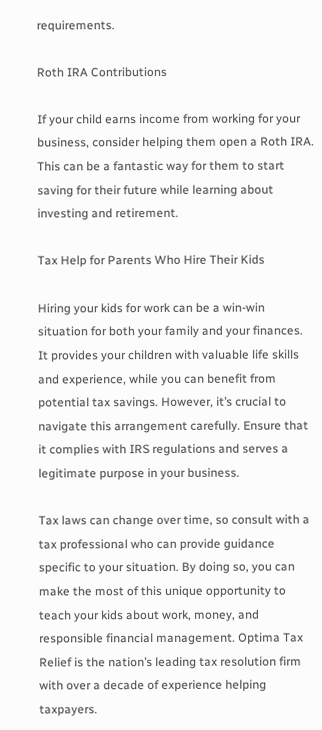requirements.

Roth IRA Contributions

If your child earns income from working for your business, consider helping them open a Roth IRA. This can be a fantastic way for them to start saving for their future while learning about investing and retirement.

Tax Help for Parents Who Hire Their Kids

Hiring your kids for work can be a win-win situation for both your family and your finances. It provides your children with valuable life skills and experience, while you can benefit from potential tax savings. However, it’s crucial to navigate this arrangement carefully. Ensure that it complies with IRS regulations and serves a legitimate purpose in your business.

Tax laws can change over time, so consult with a tax professional who can provide guidance specific to your situation. By doing so, you can make the most of this unique opportunity to teach your kids about work, money, and responsible financial management. Optima Tax Relief is the nation’s leading tax resolution firm with over a decade of experience helping taxpayers.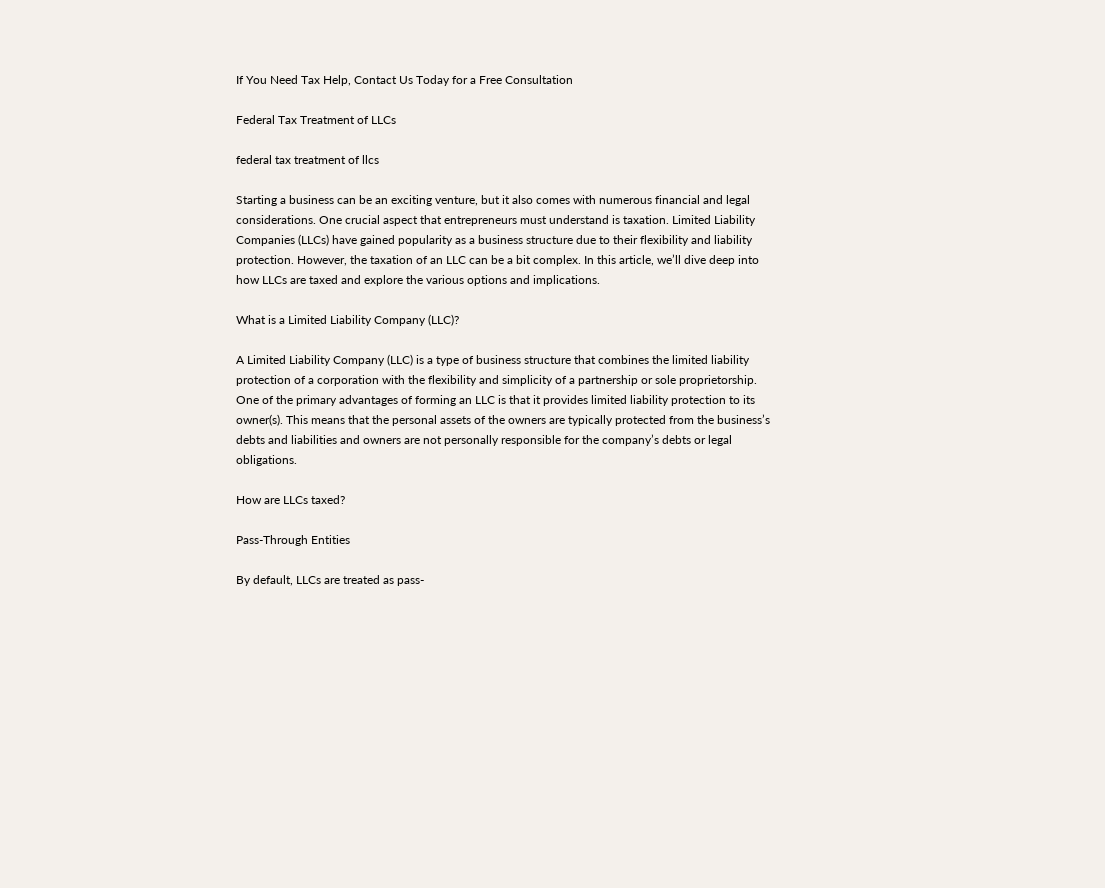If You Need Tax Help, Contact Us Today for a Free Consultation

Federal Tax Treatment of LLCs

federal tax treatment of llcs

Starting a business can be an exciting venture, but it also comes with numerous financial and legal considerations. One crucial aspect that entrepreneurs must understand is taxation. Limited Liability Companies (LLCs) have gained popularity as a business structure due to their flexibility and liability protection. However, the taxation of an LLC can be a bit complex. In this article, we’ll dive deep into how LLCs are taxed and explore the various options and implications.

What is a Limited Liability Company (LLC)?

A Limited Liability Company (LLC) is a type of business structure that combines the limited liability protection of a corporation with the flexibility and simplicity of a partnership or sole proprietorship. One of the primary advantages of forming an LLC is that it provides limited liability protection to its owner(s). This means that the personal assets of the owners are typically protected from the business’s debts and liabilities and owners are not personally responsible for the company’s debts or legal obligations.

How are LLCs taxed?

Pass-Through Entities

By default, LLCs are treated as pass-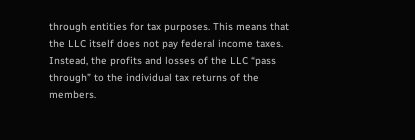through entities for tax purposes. This means that the LLC itself does not pay federal income taxes. Instead, the profits and losses of the LLC “pass through” to the individual tax returns of the members.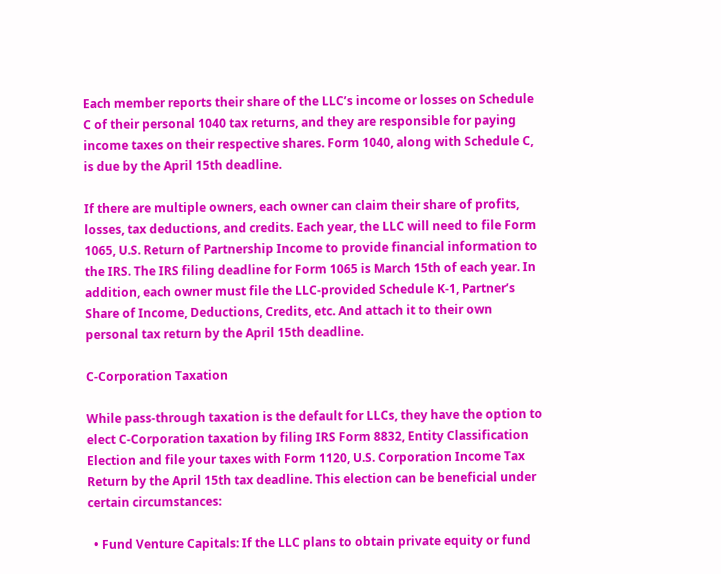Each member reports their share of the LLC’s income or losses on Schedule C of their personal 1040 tax returns, and they are responsible for paying income taxes on their respective shares. Form 1040, along with Schedule C, is due by the April 15th deadline.

If there are multiple owners, each owner can claim their share of profits, losses, tax deductions, and credits. Each year, the LLC will need to file Form 1065, U.S. Return of Partnership Income to provide financial information to the IRS. The IRS filing deadline for Form 1065 is March 15th of each year. In addition, each owner must file the LLC-provided Schedule K-1, Partner’s Share of Income, Deductions, Credits, etc. And attach it to their own personal tax return by the April 15th deadline.

C-Corporation Taxation

While pass-through taxation is the default for LLCs, they have the option to elect C-Corporation taxation by filing IRS Form 8832, Entity Classification Election and file your taxes with Form 1120, U.S. Corporation Income Tax Return by the April 15th tax deadline. This election can be beneficial under certain circumstances:

  • Fund Venture Capitals: If the LLC plans to obtain private equity or fund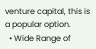venture capital, this is a popular option.
  • Wide Range of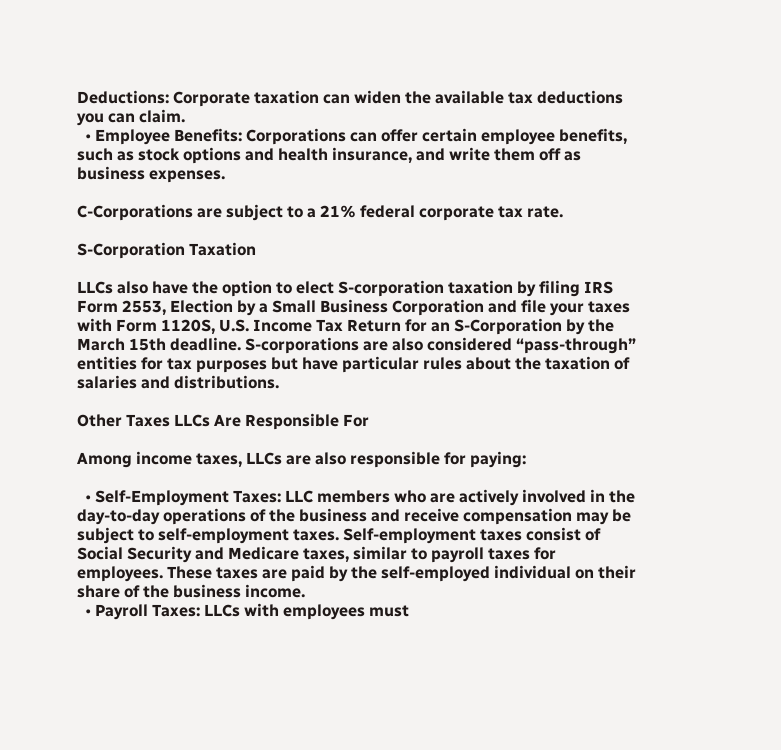Deductions: Corporate taxation can widen the available tax deductions you can claim.
  • Employee Benefits: Corporations can offer certain employee benefits, such as stock options and health insurance, and write them off as business expenses.

C-Corporations are subject to a 21% federal corporate tax rate.

S-Corporation Taxation

LLCs also have the option to elect S-corporation taxation by filing IRS Form 2553, Election by a Small Business Corporation and file your taxes with Form 1120S, U.S. Income Tax Return for an S-Corporation by the March 15th deadline. S-corporations are also considered “pass-through” entities for tax purposes but have particular rules about the taxation of salaries and distributions.

Other Taxes LLCs Are Responsible For

Among income taxes, LLCs are also responsible for paying:

  • Self-Employment Taxes: LLC members who are actively involved in the day-to-day operations of the business and receive compensation may be subject to self-employment taxes. Self-employment taxes consist of Social Security and Medicare taxes, similar to payroll taxes for employees. These taxes are paid by the self-employed individual on their share of the business income.
  • Payroll Taxes: LLCs with employees must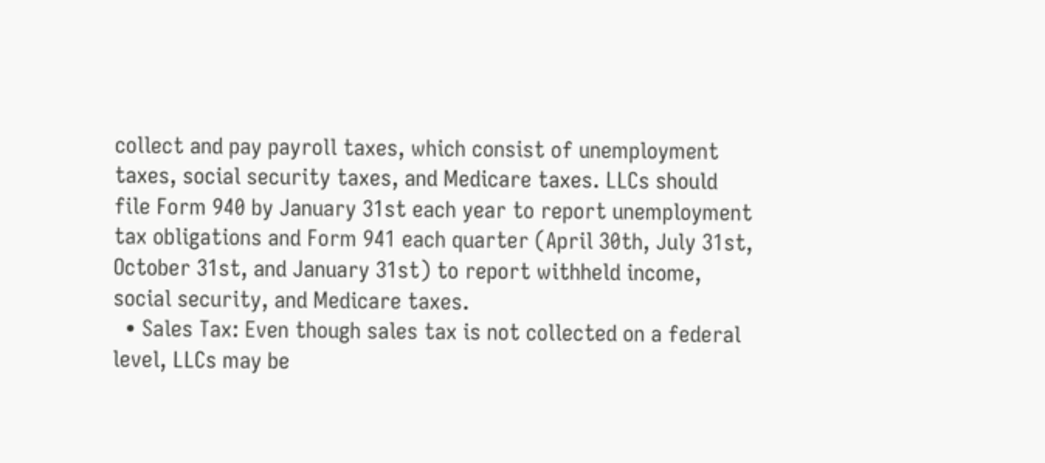collect and pay payroll taxes, which consist of unemployment taxes, social security taxes, and Medicare taxes. LLCs should file Form 940 by January 31st each year to report unemployment tax obligations and Form 941 each quarter (April 30th, July 31st, October 31st, and January 31st) to report withheld income, social security, and Medicare taxes.
  • Sales Tax: Even though sales tax is not collected on a federal level, LLCs may be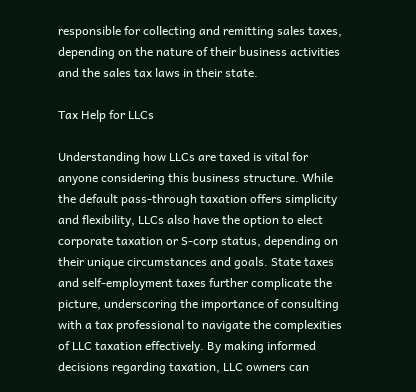responsible for collecting and remitting sales taxes, depending on the nature of their business activities and the sales tax laws in their state.

Tax Help for LLCs

Understanding how LLCs are taxed is vital for anyone considering this business structure. While the default pass-through taxation offers simplicity and flexibility, LLCs also have the option to elect corporate taxation or S-corp status, depending on their unique circumstances and goals. State taxes and self-employment taxes further complicate the picture, underscoring the importance of consulting with a tax professional to navigate the complexities of LLC taxation effectively. By making informed decisions regarding taxation, LLC owners can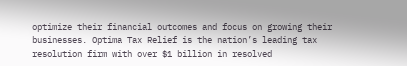optimize their financial outcomes and focus on growing their businesses. Optima Tax Relief is the nation’s leading tax resolution firm with over $1 billion in resolved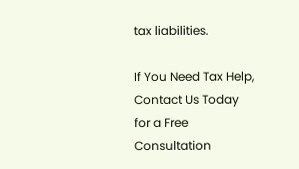tax liabilities.

If You Need Tax Help, Contact Us Today for a Free Consultation